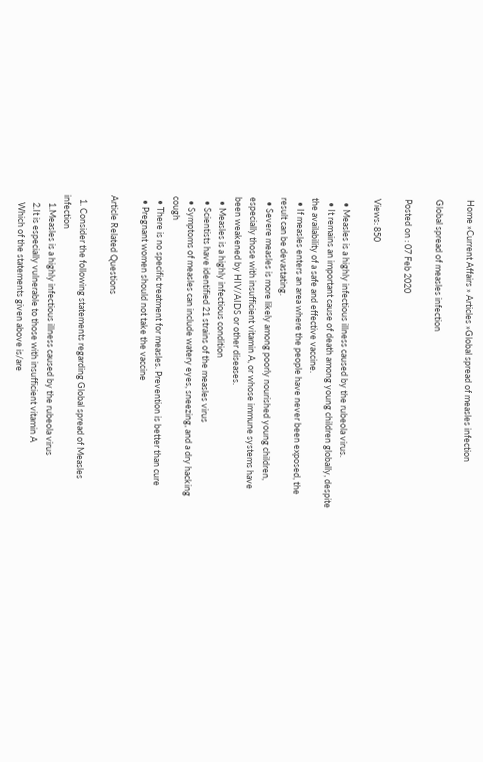Home »Current Affairs » Articles »Global spread of measles infection

Global spread of measles infection

Posted on : 07 Feb 2020

Views: 850

  • Measles is a highly infectious illness caused by the rubeola virus.
  • It remains an important cause of death among young children globally, despite the availability of a safe and effective vaccine.
  • If measles enters an area where the people have never been exposed, the result can be devastating.
  • Severe measles is more likely among poorly nourished young children, especially those with insufficient vitamin A, or whose immune systems have been weakened by HIV/AIDS or other diseases.
  • Measles is a highly infectious condition
  • Scientists have identified 21 strains of the measles virus
  • Symptoms of measles can include watery eyes, sneezing, and a dry hacking cough
  • There is no specific treatment for measles. Prevention is better than cure
  • Pregnant women should not take the vaccine

Article Related Questions

  1. Consider the following statements regarding Global spread of Measles infection
    1.Measles is a highly infectious illness caused by the rubeola virus
    2.It is especially vulnerable to those with insufficient vitamin A
    Which of the statements given above is/are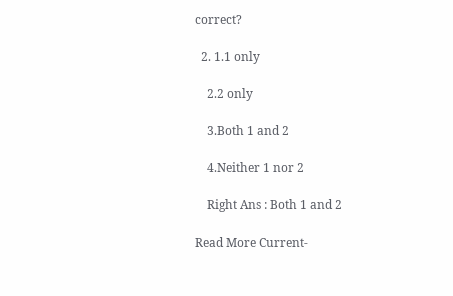correct?

  2. 1.1 only

    2.2 only

    3.Both 1 and 2

    4.Neither 1 nor 2

    Right Ans : Both 1 and 2

Read More Current-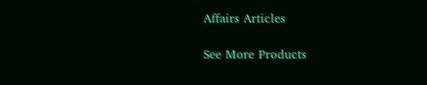Affairs Articles

See More Products